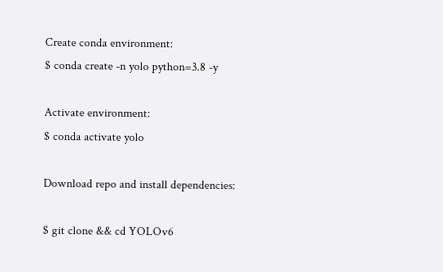Create conda environment:
$ conda create -n yolo python=3.8 -y

Activate environment:
$ conda activate yolo

Download repo and install dependencies:

$ git clone && cd YOLOv6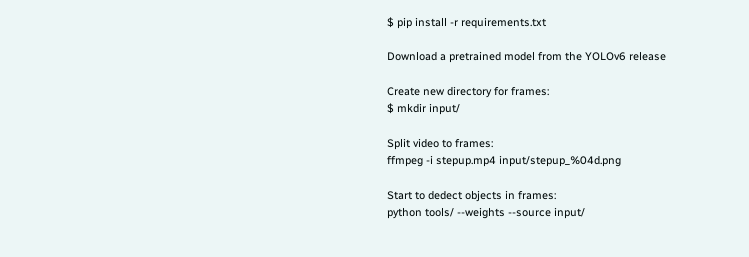$ pip install -r requirements.txt

Download a pretrained model from the YOLOv6 release

Create new directory for frames:
$ mkdir input/

Split video to frames:
ffmpeg -i stepup.mp4 input/stepup_%04d.png

Start to dedect objects in frames:
python tools/ --weights --source input/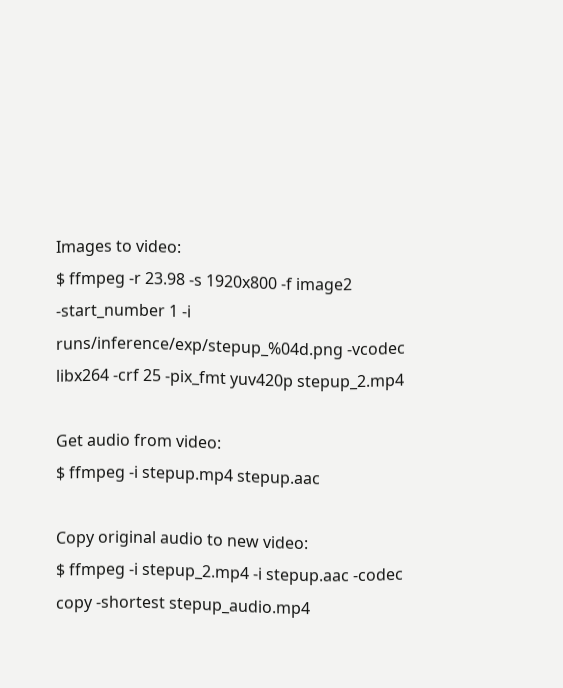Images to video:
$ ffmpeg -r 23.98 -s 1920x800 -f image2 -start_number 1 -i runs/inference/exp/stepup_%04d.png -vcodec libx264 -crf 25 -pix_fmt yuv420p stepup_2.mp4

Get audio from video:
$ ffmpeg -i stepup.mp4 stepup.aac

Copy original audio to new video:
$ ffmpeg -i stepup_2.mp4 -i stepup.aac -codec copy -shortest stepup_audio.mp4